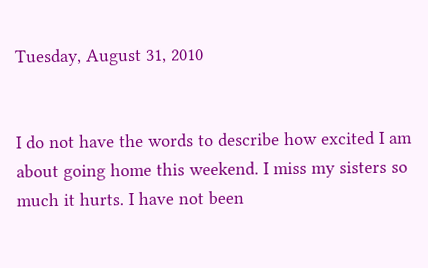Tuesday, August 31, 2010


I do not have the words to describe how excited I am about going home this weekend. I miss my sisters so much it hurts. I have not been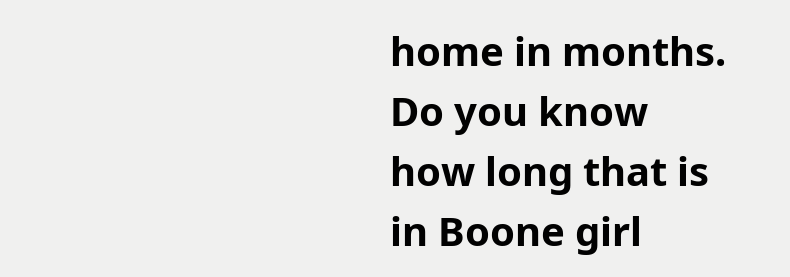home in months. Do you know how long that is in Boone girl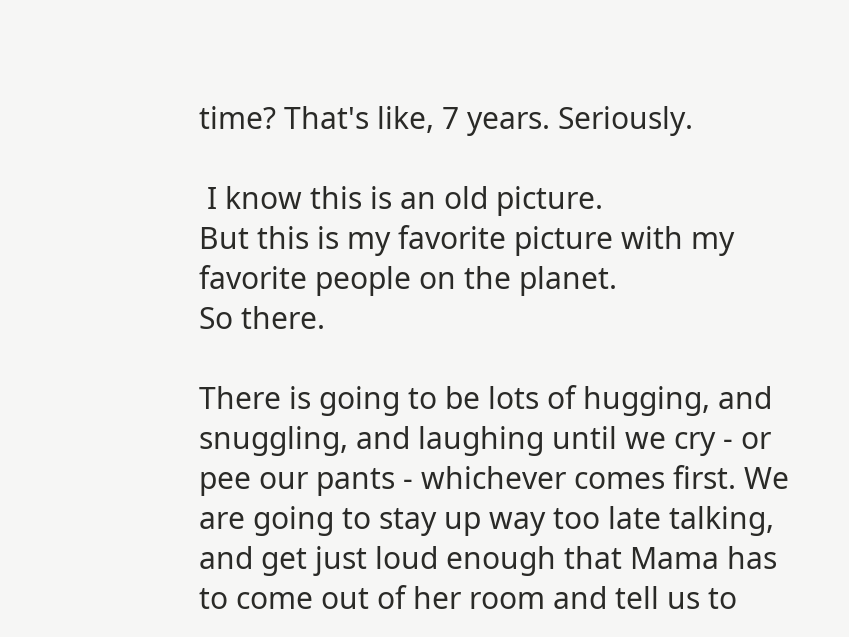time? That's like, 7 years. Seriously.

 I know this is an old picture.
But this is my favorite picture with my favorite people on the planet.
So there.

There is going to be lots of hugging, and snuggling, and laughing until we cry - or pee our pants - whichever comes first. We are going to stay up way too late talking, and get just loud enough that Mama has to come out of her room and tell us to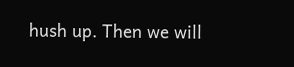hush up. Then we will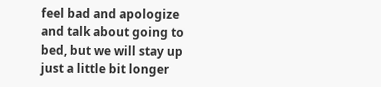feel bad and apologize and talk about going to bed, but we will stay up just a little bit longer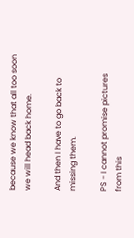because we know that all too soon we will head back home.

And then I have to go back to missing them.

PS - I cannot promise pictures from this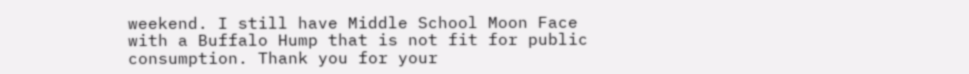weekend. I still have Middle School Moon Face with a Buffalo Hump that is not fit for public consumption. Thank you for your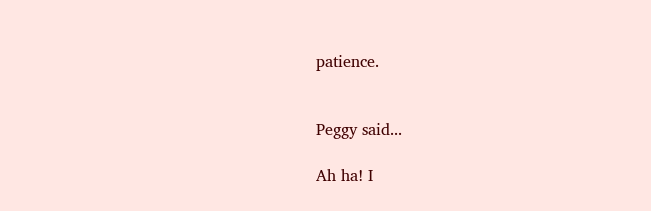patience.


Peggy said...

Ah ha! I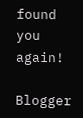found you again!

Blogger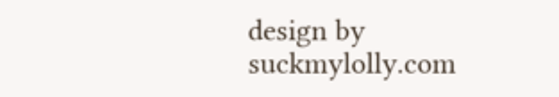design by suckmylolly.com